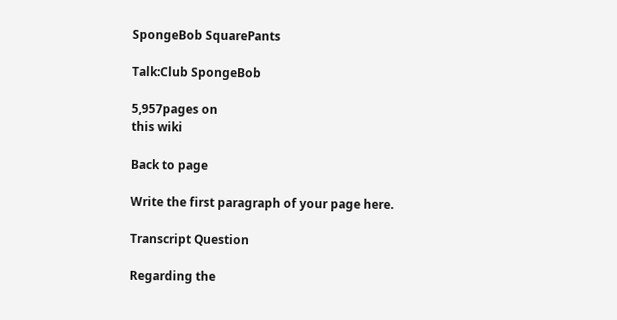SpongeBob SquarePants

Talk:Club SpongeBob

5,957pages on
this wiki

Back to page

Write the first paragraph of your page here.

Transcript Question

Regarding the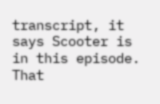transcript, it says Scooter is in this episode. That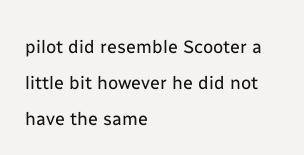pilot did resemble Scooter a little bit however he did not have the same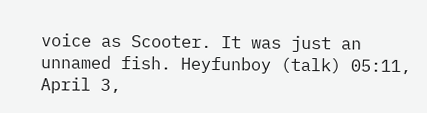voice as Scooter. It was just an unnamed fish. Heyfunboy (talk) 05:11, April 3,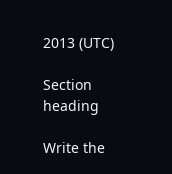2013 (UTC)

Section heading

Write the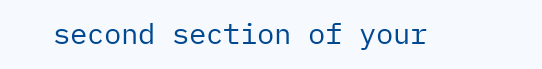second section of your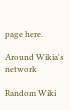page here.

Around Wikia's network

Random Wiki